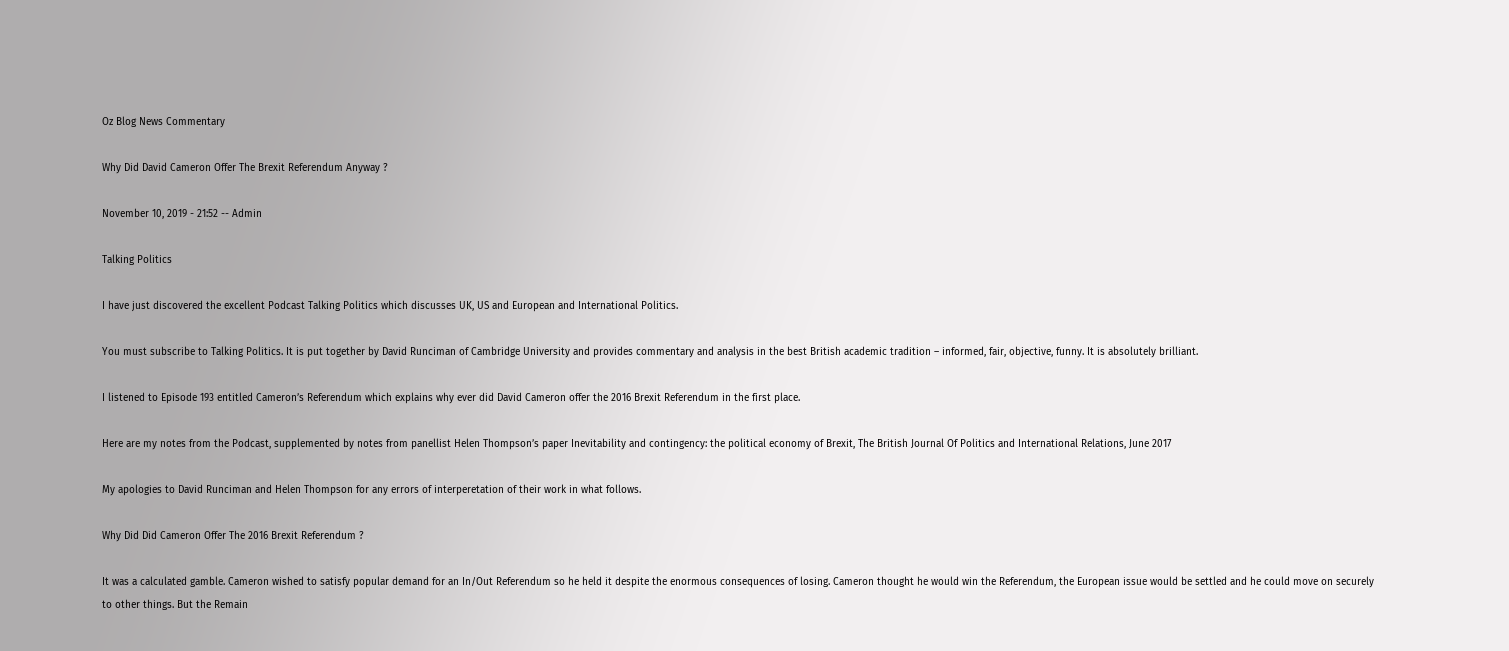Oz Blog News Commentary

Why Did David Cameron Offer The Brexit Referendum Anyway ?

November 10, 2019 - 21:52 -- Admin

Talking Politics

I have just discovered the excellent Podcast Talking Politics which discusses UK, US and European and International Politics.

You must subscribe to Talking Politics. It is put together by David Runciman of Cambridge University and provides commentary and analysis in the best British academic tradition – informed, fair, objective, funny. It is absolutely brilliant.

I listened to Episode 193 entitled Cameron’s Referendum which explains why ever did David Cameron offer the 2016 Brexit Referendum in the first place.

Here are my notes from the Podcast, supplemented by notes from panellist Helen Thompson’s paper Inevitability and contingency: the political economy of Brexit, The British Journal Of Politics and International Relations, June 2017

My apologies to David Runciman and Helen Thompson for any errors of interperetation of their work in what follows.

Why Did Did Cameron Offer The 2016 Brexit Referendum ?

It was a calculated gamble. Cameron wished to satisfy popular demand for an In/Out Referendum so he held it despite the enormous consequences of losing. Cameron thought he would win the Referendum, the European issue would be settled and he could move on securely to other things. But the Remain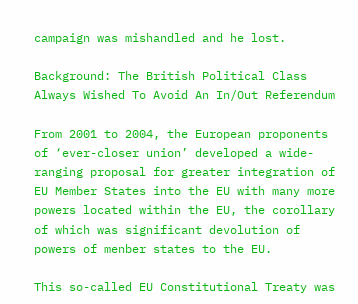campaign was mishandled and he lost.

Background: The British Political Class Always Wished To Avoid An In/Out Referendum

From 2001 to 2004, the European proponents of ‘ever-closer union’ developed a wide-ranging proposal for greater integration of EU Member States into the EU with many more powers located within the EU, the corollary of which was significant devolution of powers of menber states to the EU.

This so-called EU Constitutional Treaty was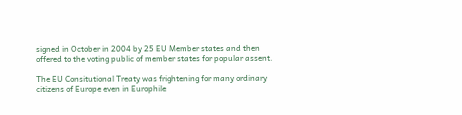signed in October in 2004 by 25 EU Member states and then offered to the voting public of member states for popular assent.

The EU Consitutional Treaty was frightening for many ordinary citizens of Europe even in Europhile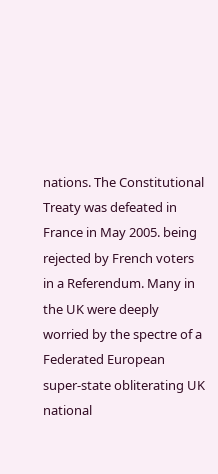nations. The Constitutional Treaty was defeated in France in May 2005. being rejected by French voters in a Referendum. Many in the UK were deeply worried by the spectre of a Federated European super-state obliterating UK national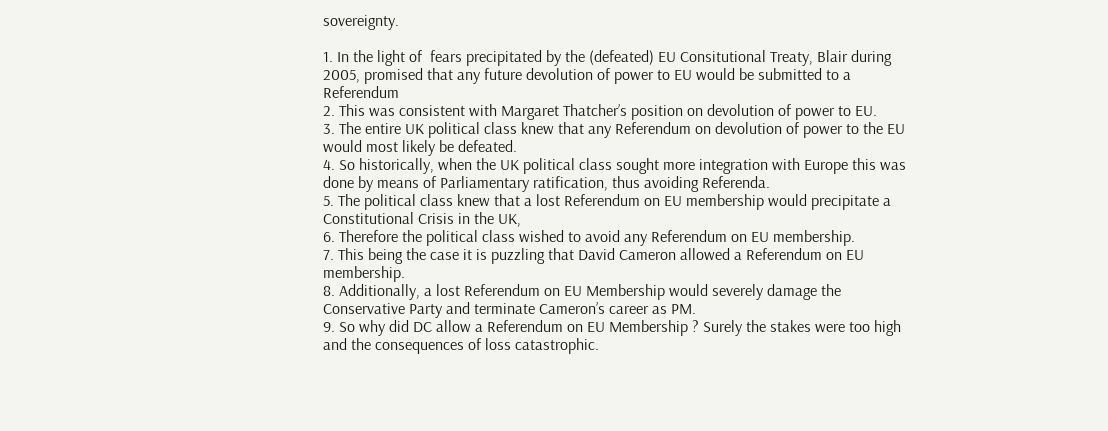sovereignty.

1. In the light of  fears precipitated by the (defeated) EU Consitutional Treaty, Blair during 2005, promised that any future devolution of power to EU would be submitted to a Referendum
2. This was consistent with Margaret Thatcher’s position on devolution of power to EU.
3. The entire UK political class knew that any Referendum on devolution of power to the EU would most likely be defeated.
4. So historically, when the UK political class sought more integration with Europe this was done by means of Parliamentary ratification, thus avoiding Referenda.
5. The political class knew that a lost Referendum on EU membership would precipitate a Constitutional Crisis in the UK,
6. Therefore the political class wished to avoid any Referendum on EU membership.
7. This being the case it is puzzling that David Cameron allowed a Referendum on EU membership.
8. Additionally, a lost Referendum on EU Membership would severely damage the Conservative Party and terminate Cameron’s career as PM.
9. So why did DC allow a Referendum on EU Membership ? Surely the stakes were too high and the consequences of loss catastrophic.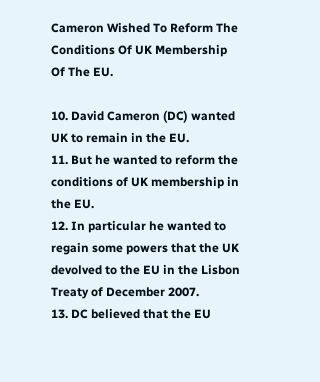Cameron Wished To Reform The Conditions Of UK Membership Of The EU.

10. David Cameron (DC) wanted UK to remain in the EU.
11. But he wanted to reform the conditions of UK membership in the EU.
12. In particular he wanted to regain some powers that the UK devolved to the EU in the Lisbon Treaty of December 2007.
13. DC believed that the EU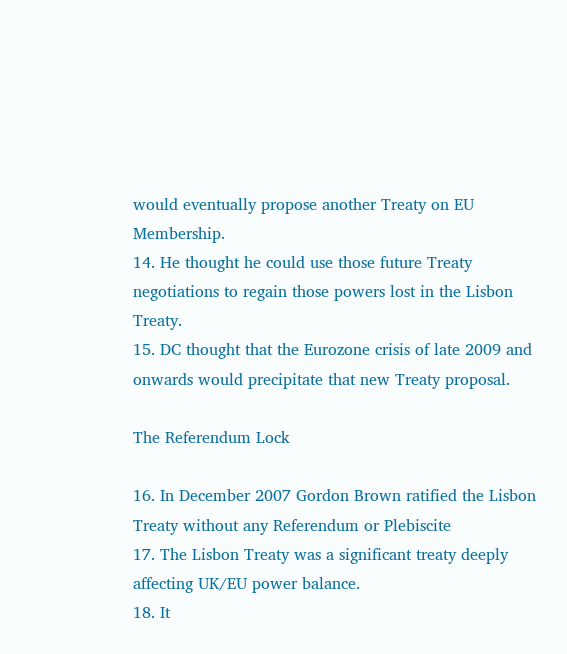would eventually propose another Treaty on EU Membership.
14. He thought he could use those future Treaty negotiations to regain those powers lost in the Lisbon Treaty.
15. DC thought that the Eurozone crisis of late 2009 and onwards would precipitate that new Treaty proposal.

The Referendum Lock

16. In December 2007 Gordon Brown ratified the Lisbon Treaty without any Referendum or Plebiscite
17. The Lisbon Treaty was a significant treaty deeply affecting UK/EU power balance.
18. It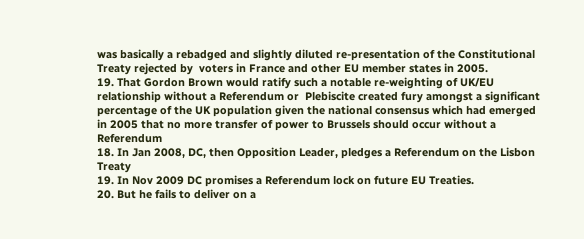was basically a rebadged and slightly diluted re-presentation of the Constitutional Treaty rejected by  voters in France and other EU member states in 2005.
19. That Gordon Brown would ratify such a notable re-weighting of UK/EU relationship without a Referendum or  Plebiscite created fury amongst a significant percentage of the UK population given the national consensus which had emerged in 2005 that no more transfer of power to Brussels should occur without a Referendum
18. In Jan 2008, DC, then Opposition Leader, pledges a Referendum on the Lisbon Treaty
19. In Nov 2009 DC promises a Referendum lock on future EU Treaties.
20. But he fails to deliver on a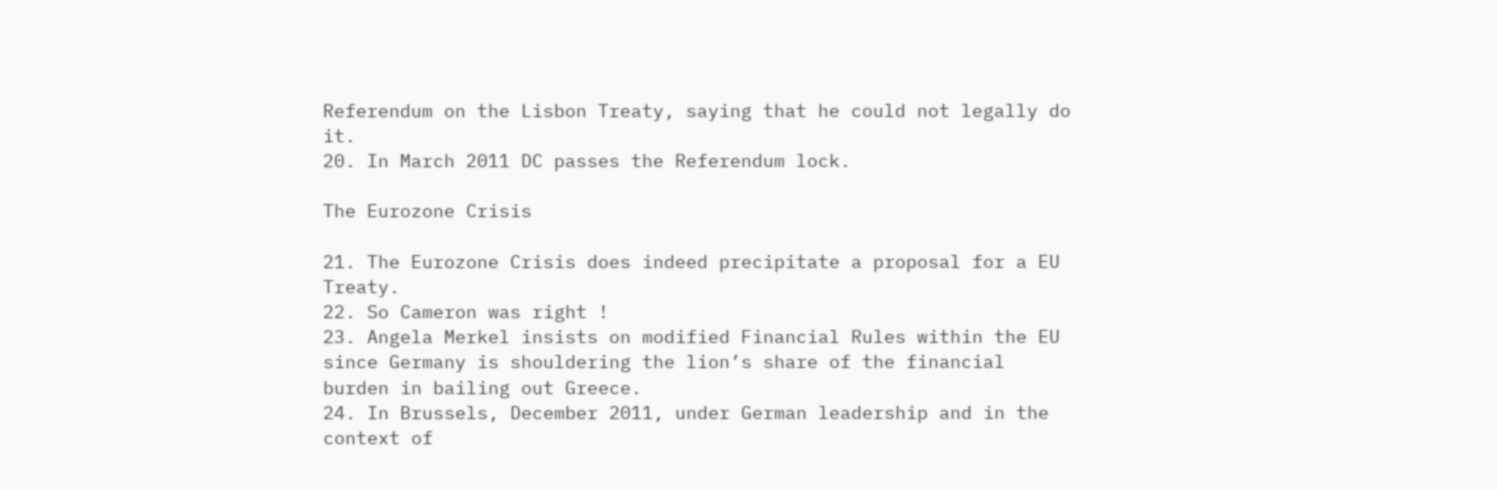Referendum on the Lisbon Treaty, saying that he could not legally do it.
20. In March 2011 DC passes the Referendum lock.

The Eurozone Crisis

21. The Eurozone Crisis does indeed precipitate a proposal for a EU Treaty.
22. So Cameron was right !
23. Angela Merkel insists on modified Financial Rules within the EU since Germany is shouldering the lion’s share of the financial burden in bailing out Greece.
24. In Brussels, December 2011, under German leadership and in the context of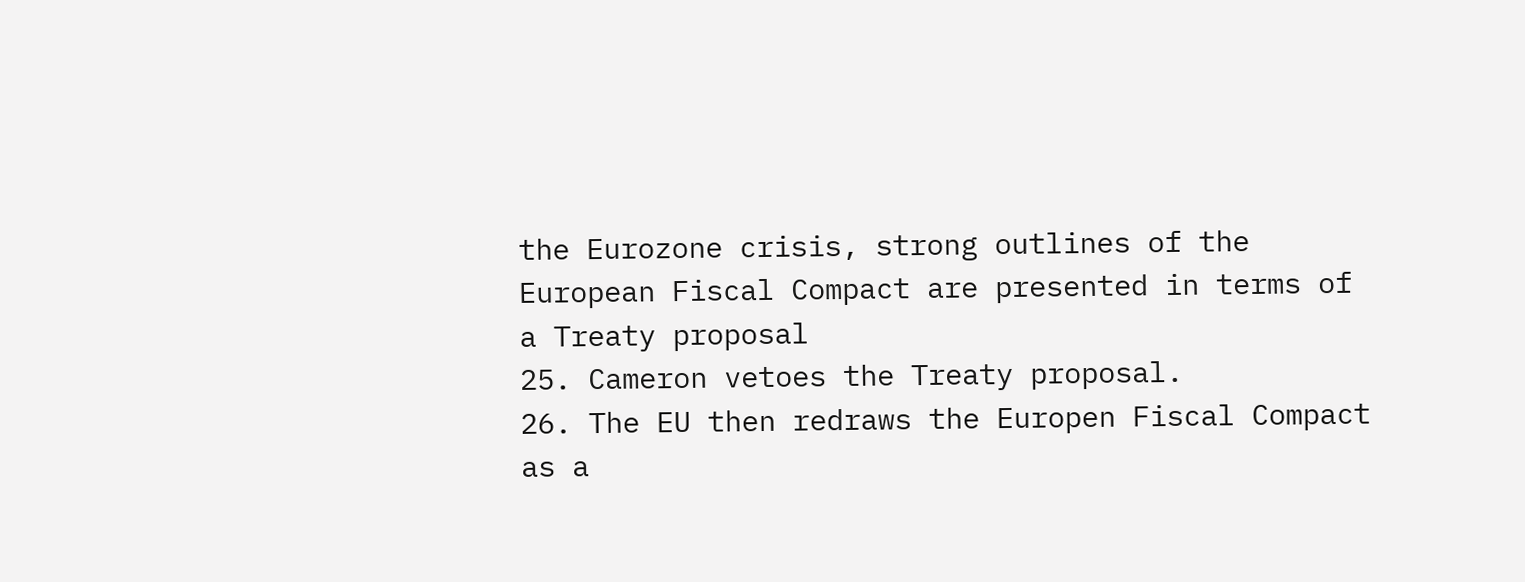the Eurozone crisis, strong outlines of the European Fiscal Compact are presented in terms of a Treaty proposal
25. Cameron vetoes the Treaty proposal.
26. The EU then redraws the Europen Fiscal Compact as a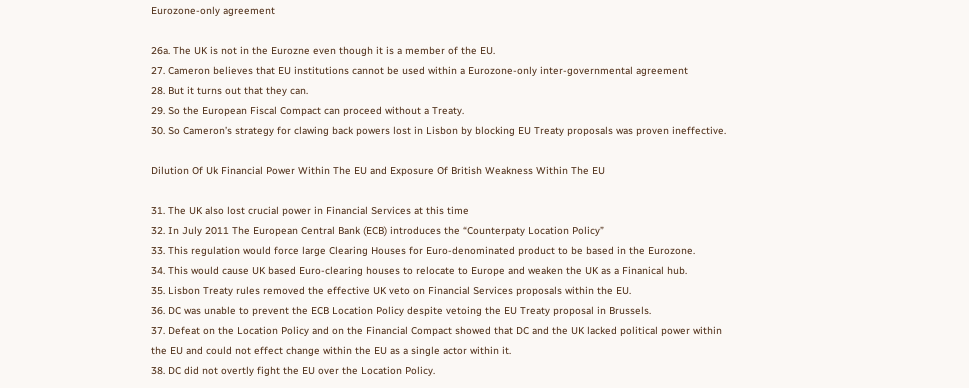Eurozone-only agreement

26a. The UK is not in the Eurozne even though it is a member of the EU.
27. Cameron believes that EU institutions cannot be used within a Eurozone-only inter-governmental agreement
28. But it turns out that they can.
29. So the European Fiscal Compact can proceed without a Treaty.
30. So Cameron’s strategy for clawing back powers lost in Lisbon by blocking EU Treaty proposals was proven ineffective.

Dilution Of Uk Financial Power Within The EU and Exposure Of British Weakness Within The EU

31. The UK also lost crucial power in Financial Services at this time
32. In July 2011 The European Central Bank (ECB) introduces the “Counterpaty Location Policy”
33. This regulation would force large Clearing Houses for Euro-denominated product to be based in the Eurozone.
34. This would cause UK based Euro-clearing houses to relocate to Europe and weaken the UK as a Finanical hub.
35. Lisbon Treaty rules removed the effective UK veto on Financial Services proposals within the EU.
36. DC was unable to prevent the ECB Location Policy despite vetoing the EU Treaty proposal in Brussels.
37. Defeat on the Location Policy and on the Financial Compact showed that DC and the UK lacked political power within the EU and could not effect change within the EU as a single actor within it.
38. DC did not overtly fight the EU over the Location Policy.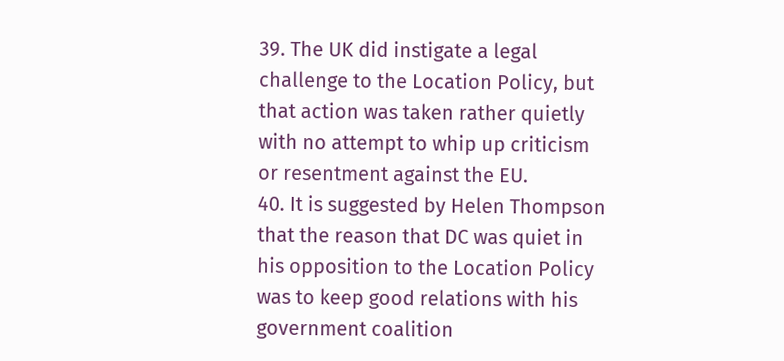39. The UK did instigate a legal challenge to the Location Policy, but that action was taken rather quietly with no attempt to whip up criticism or resentment against the EU.
40. It is suggested by Helen Thompson that the reason that DC was quiet in his opposition to the Location Policy was to keep good relations with his government coalition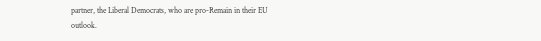partner, the Liberal Democrats, who are pro-Remain in their EU outlook.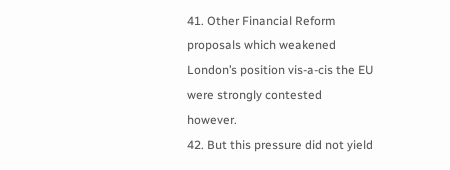41. Other Financial Reform proposals which weakened London’s position vis-a-cis the EU were strongly contested however.
42. But this pressure did not yield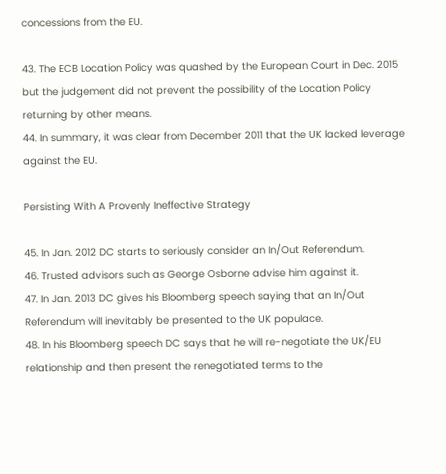concessions from the EU.

43. The ECB Location Policy was quashed by the European Court in Dec. 2015 but the judgement did not prevent the possibility of the Location Policy returning by other means.
44. In summary, it was clear from December 2011 that the UK lacked leverage against the EU.

Persisting With A Provenly Ineffective Strategy

45. In Jan. 2012 DC starts to seriously consider an In/Out Referendum.
46. Trusted advisors such as George Osborne advise him against it.
47. In Jan. 2013 DC gives his Bloomberg speech saying that an In/Out Referendum will inevitably be presented to the UK populace.
48. In his Bloomberg speech DC says that he will re-negotiate the UK/EU relationship and then present the renegotiated terms to the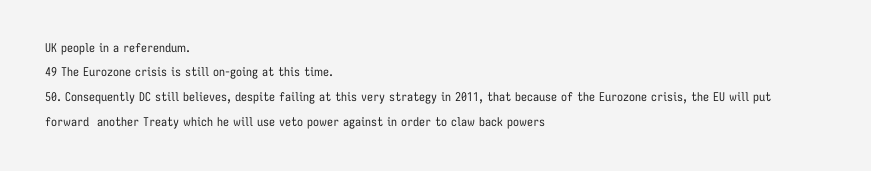UK people in a referendum.
49 The Eurozone crisis is still on-going at this time.
50. Consequently DC still believes, despite failing at this very strategy in 2011, that because of the Eurozone crisis, the EU will put forward  another Treaty which he will use veto power against in order to claw back powers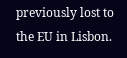previously lost to the EU in Lisbon.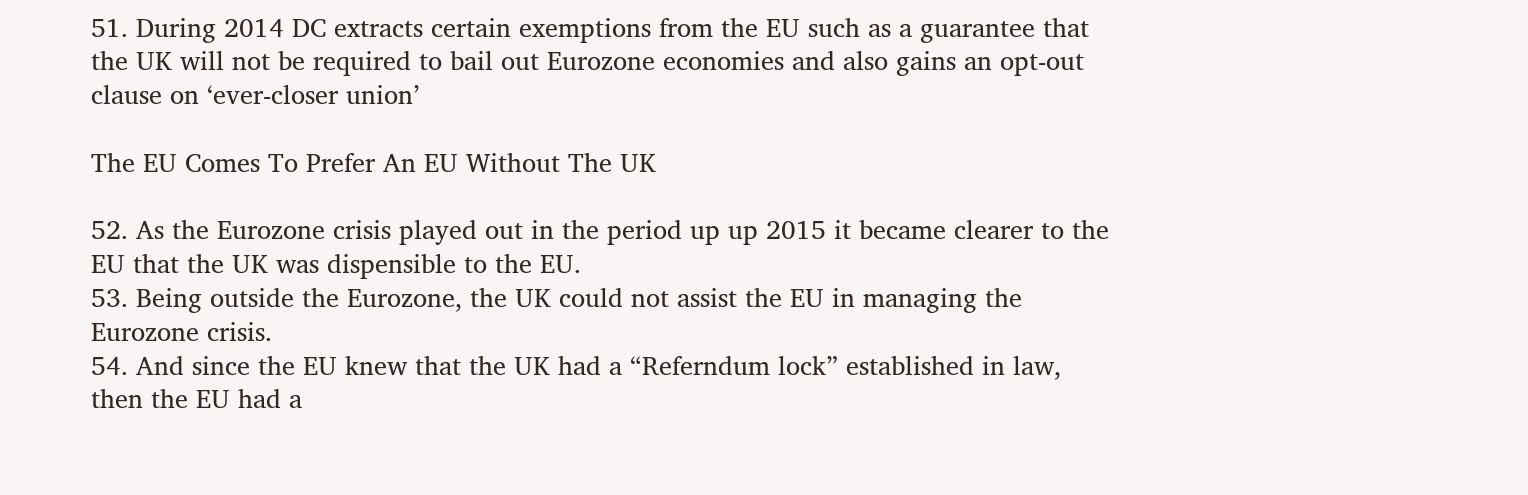51. During 2014 DC extracts certain exemptions from the EU such as a guarantee that the UK will not be required to bail out Eurozone economies and also gains an opt-out clause on ‘ever-closer union’

The EU Comes To Prefer An EU Without The UK

52. As the Eurozone crisis played out in the period up up 2015 it became clearer to the EU that the UK was dispensible to the EU.
53. Being outside the Eurozone, the UK could not assist the EU in managing the Eurozone crisis.
54. And since the EU knew that the UK had a “Referndum lock” established in law, then the EU had a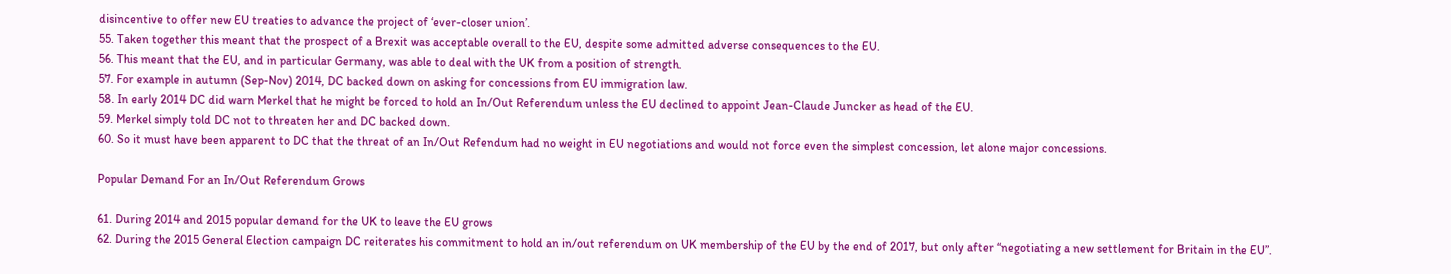disincentive to offer new EU treaties to advance the project of ‘ever-closer union’.
55. Taken together this meant that the prospect of a Brexit was acceptable overall to the EU, despite some admitted adverse consequences to the EU.
56. This meant that the EU, and in particular Germany, was able to deal with the UK from a position of strength.
57. For example in autumn (Sep-Nov) 2014, DC backed down on asking for concessions from EU immigration law.
58. In early 2014 DC did warn Merkel that he might be forced to hold an In/Out Referendum unless the EU declined to appoint Jean-Claude Juncker as head of the EU.
59. Merkel simply told DC not to threaten her and DC backed down.
60. So it must have been apparent to DC that the threat of an In/Out Refendum had no weight in EU negotiations and would not force even the simplest concession, let alone major concessions.

Popular Demand For an In/Out Referendum Grows

61. During 2014 and 2015 popular demand for the UK to leave the EU grows
62. During the 2015 General Election campaign DC reiterates his commitment to hold an in/out referendum on UK membership of the EU by the end of 2017, but only after “negotiating a new settlement for Britain in the EU”.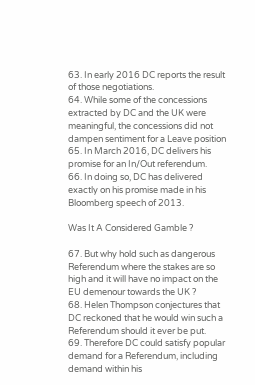63. In early 2016 DC reports the result of those negotiations.
64. While some of the concessions extracted by DC and the UK were meaningful, the concessions did not dampen sentiment for a Leave position
65. In March 2016, DC delivers his promise for an In/Out referendum.
66. In doing so, DC has delivered exactly on his promise made in his Bloomberg speech of 2013.

Was It A Considered Gamble ?

67. But why hold such as dangerous Referendum where the stakes are so high and it will have no impact on the EU demenour towards the UK ?
68. Helen Thompson conjectures that DC reckoned that he would win such a Referendum should it ever be put.
69. Therefore DC could satisfy popular demand for a Referendum, including demand within his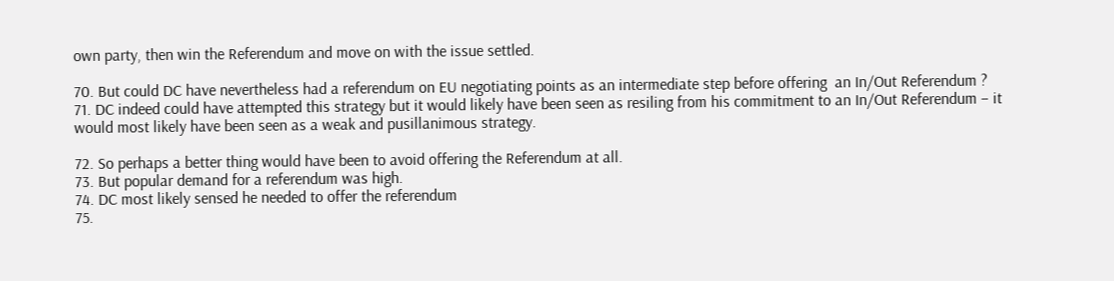own party, then win the Referendum and move on with the issue settled.

70. But could DC have nevertheless had a referendum on EU negotiating points as an intermediate step before offering  an In/Out Referendum ?
71. DC indeed could have attempted this strategy but it would likely have been seen as resiling from his commitment to an In/Out Referendum – it would most likely have been seen as a weak and pusillanimous strategy.

72. So perhaps a better thing would have been to avoid offering the Referendum at all.
73. But popular demand for a referendum was high.
74. DC most likely sensed he needed to offer the referendum
75.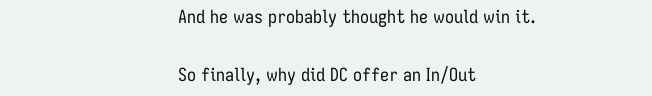And he was probably thought he would win it.

So finally, why did DC offer an In/Out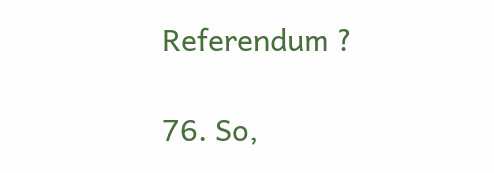Referendum ?

76. So,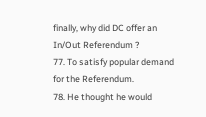finally, why did DC offer an In/Out Referendum ?
77. To satisfy popular demand for the Referendum.
78. He thought he would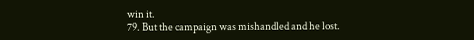win it.
79. But the campaign was mishandled and he lost.